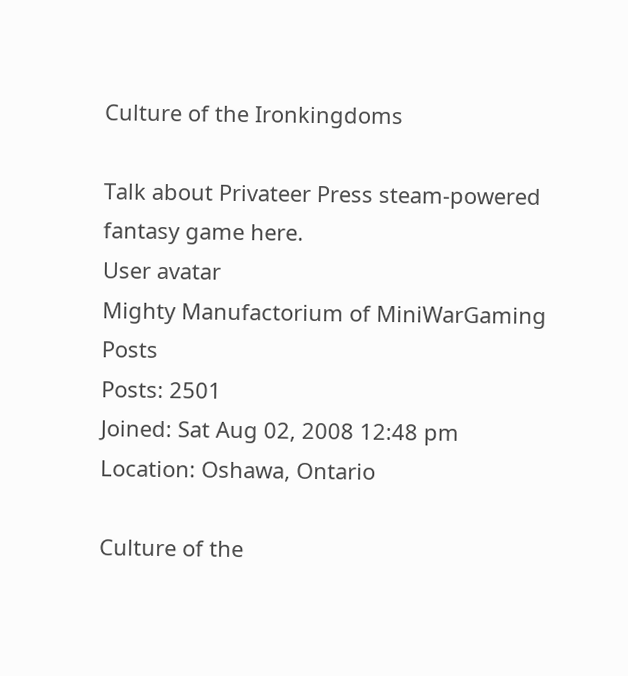Culture of the Ironkingdoms

Talk about Privateer Press steam-powered fantasy game here.
User avatar
Mighty Manufactorium of MiniWarGaming Posts
Posts: 2501
Joined: Sat Aug 02, 2008 12:48 pm
Location: Oshawa, Ontario

Culture of the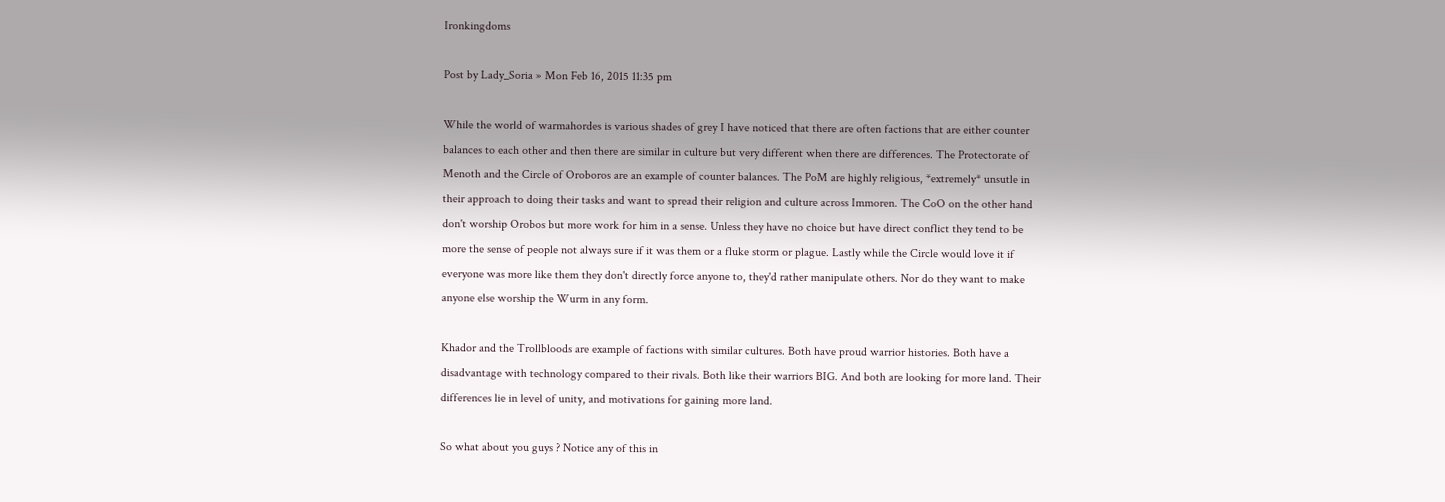Ironkingdoms

Post by Lady_Soria » Mon Feb 16, 2015 11:35 pm

While the world of warmahordes is various shades of grey I have noticed that there are often factions that are either counter balances to each other and then there are similar in culture but very different when there are differences. The Protectorate of Menoth and the Circle of Oroboros are an example of counter balances. The PoM are highly religious, *extremely* unsutle in their approach to doing their tasks and want to spread their religion and culture across Immoren. The CoO on the other hand don't worship Orobos but more work for him in a sense. Unless they have no choice but have direct conflict they tend to be more the sense of people not always sure if it was them or a fluke storm or plague. Lastly while the Circle would love it if everyone was more like them they don't directly force anyone to, they'd rather manipulate others. Nor do they want to make anyone else worship the Wurm in any form.

Khador and the Trollbloods are example of factions with similar cultures. Both have proud warrior histories. Both have a disadvantage with technology compared to their rivals. Both like their warriors BIG. And both are looking for more land. Their differences lie in level of unity, and motivations for gaining more land.

So what about you guys ? Notice any of this in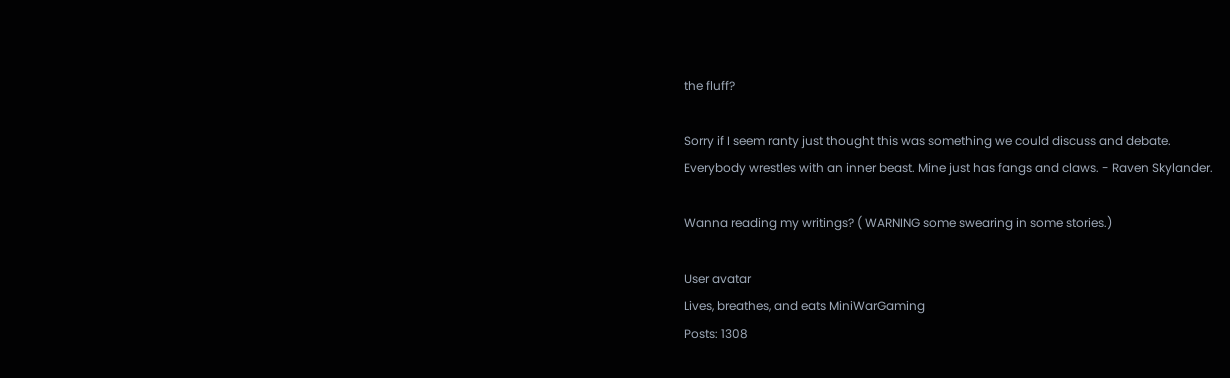the fluff?

Sorry if I seem ranty just thought this was something we could discuss and debate.
Everybody wrestles with an inner beast. Mine just has fangs and claws. - Raven Skylander.

Wanna reading my writings? ( WARNING some swearing in some stories.)

User avatar
Lives, breathes, and eats MiniWarGaming
Posts: 1308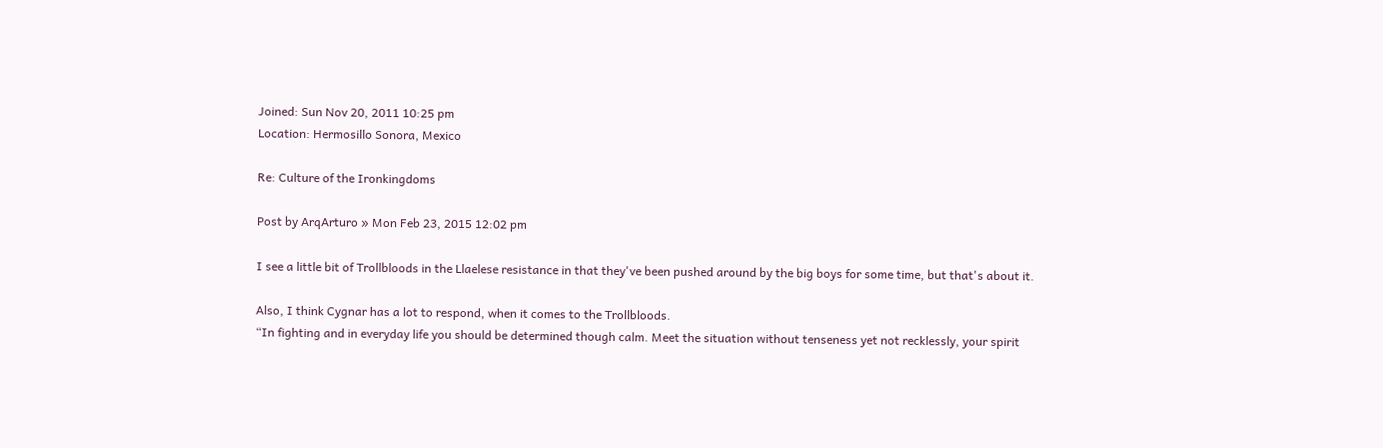Joined: Sun Nov 20, 2011 10:25 pm
Location: Hermosillo Sonora, Mexico

Re: Culture of the Ironkingdoms

Post by ArqArturo » Mon Feb 23, 2015 12:02 pm

I see a little bit of Trollbloods in the Llaelese resistance in that they've been pushed around by the big boys for some time, but that's about it.

Also, I think Cygnar has a lot to respond, when it comes to the Trollbloods.
“In fighting and in everyday life you should be determined though calm. Meet the situation without tenseness yet not recklessly, your spirit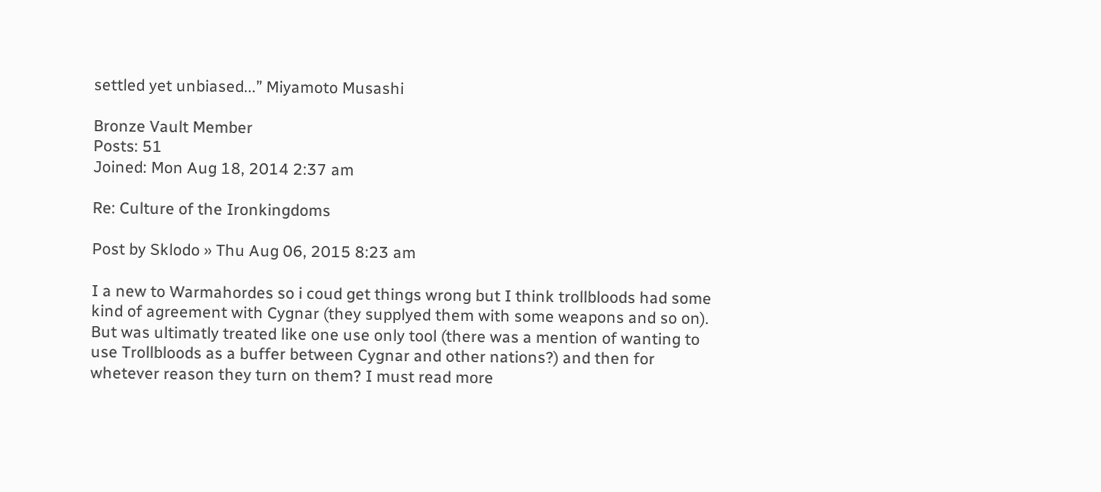settled yet unbiased...” Miyamoto Musashi

Bronze Vault Member
Posts: 51
Joined: Mon Aug 18, 2014 2:37 am

Re: Culture of the Ironkingdoms

Post by Sklodo » Thu Aug 06, 2015 8:23 am

I a new to Warmahordes so i coud get things wrong but I think trollbloods had some kind of agreement with Cygnar (they supplyed them with some weapons and so on). But was ultimatly treated like one use only tool (there was a mention of wanting to use Trollbloods as a buffer between Cygnar and other nations?) and then for whetever reason they turn on them? I must read more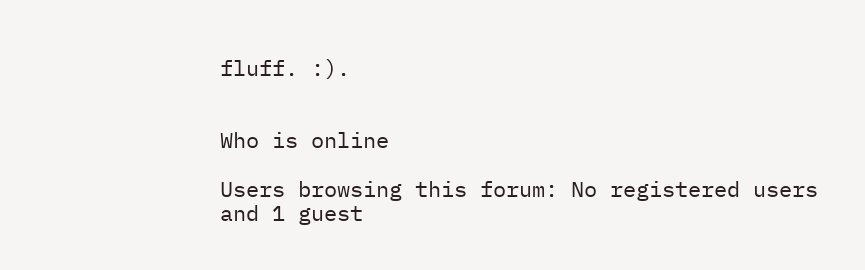fluff. :).


Who is online

Users browsing this forum: No registered users and 1 guest